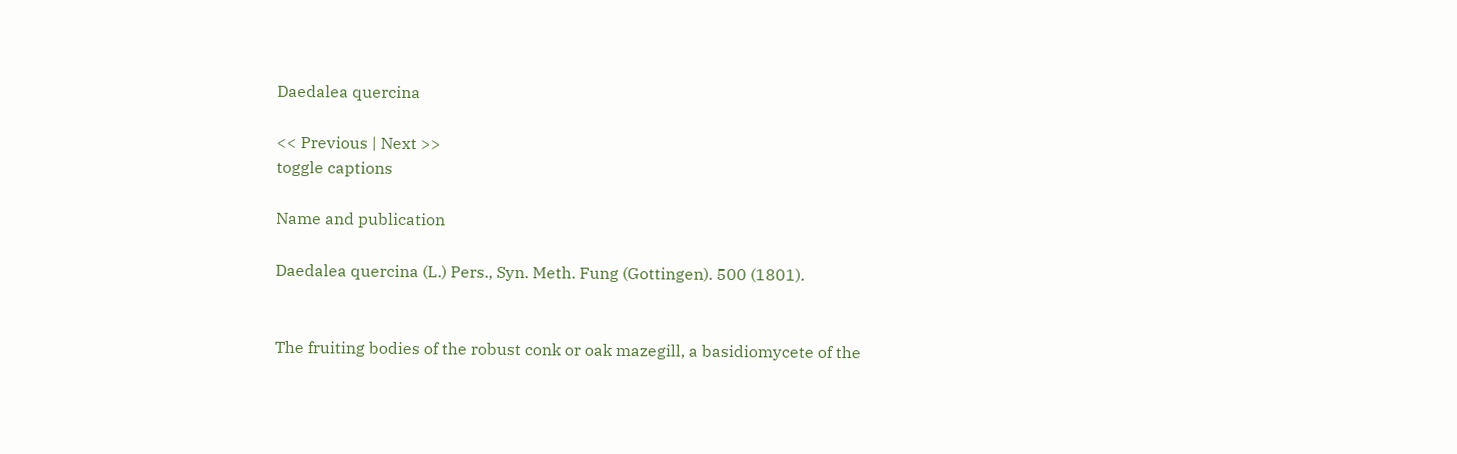Daedalea quercina

<< Previous | Next >>
toggle captions

Name and publication

Daedalea quercina (L.) Pers., Syn. Meth. Fung (Gottingen). 500 (1801).


The fruiting bodies of the robust conk or oak mazegill, a basidiomycete of the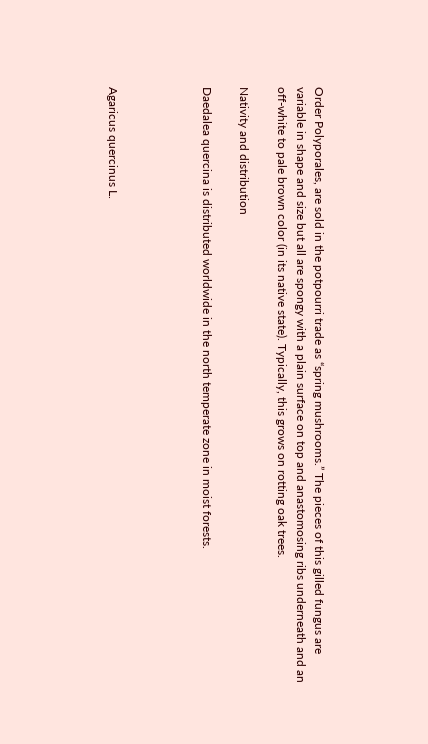Order Polyporales, are sold in the potpourri trade as “spring mushrooms.” The pieces of this gilled fungus are variable in shape and size but all are spongy with a plain surface on top and anastomosing ribs underneath and an off-white to pale brown color (in its native state). Typically, this grows on rotting oak trees.

Nativity and distribution

Daedalea quercina is distributed worldwide in the north temperate zone in moist forests.




Agaricus quercinus L.